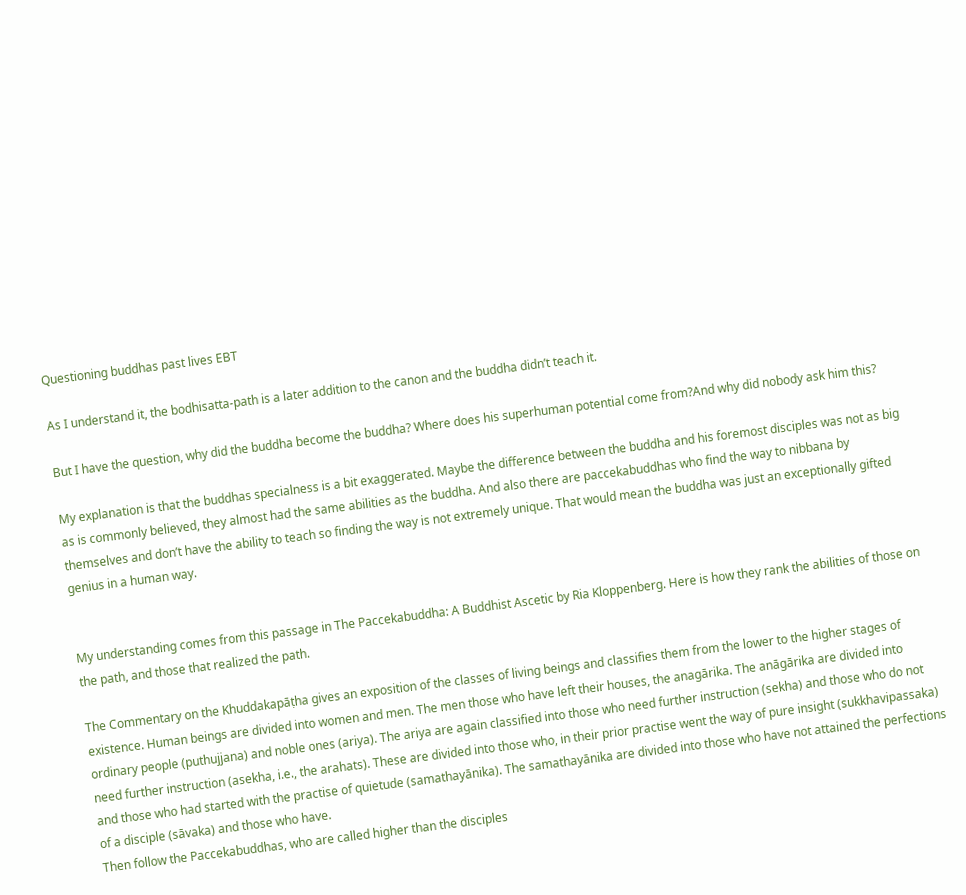Questioning buddhas past lives EBT

As I understand it, the bodhisatta-path is a later addition to the canon and the buddha didn’t teach it.

But I have the question, why did the buddha become the buddha? Where does his superhuman potential come from?And why did nobody ask him this?

My explanation is that the buddhas specialness is a bit exaggerated. Maybe the difference between the buddha and his foremost disciples was not as big as is commonly believed, they almost had the same abilities as the buddha. And also there are paccekabuddhas who find the way to nibbana by themselves and don’t have the ability to teach so finding the way is not extremely unique. That would mean the buddha was just an exceptionally gifted genius in a human way.


My understanding comes from this passage in The Paccekabuddha: A Buddhist Ascetic by Ria Kloppenberg. Here is how they rank the abilities of those on the path, and those that realized the path.

The Commentary on the Khuddakapāṭha gives an exposition of the classes of living beings and classifies them from the lower to the higher stages of existence. Human beings are divided into women and men. The men those who have left their houses, the anagārika. The anāgārika are divided into ordinary people (puthujjana) and noble ones (ariya). The ariya are again classified into those who need further instruction (sekha) and those who do not need further instruction (asekha, i.e., the arahats). These are divided into those who, in their prior practise went the way of pure insight (sukkhavipassaka) and those who had started with the practise of quietude (samathayānika). The samathayānika are divided into those who have not attained the perfections of a disciple (sāvaka) and those who have.
Then follow the Paccekabuddhas, who are called higher than the disciples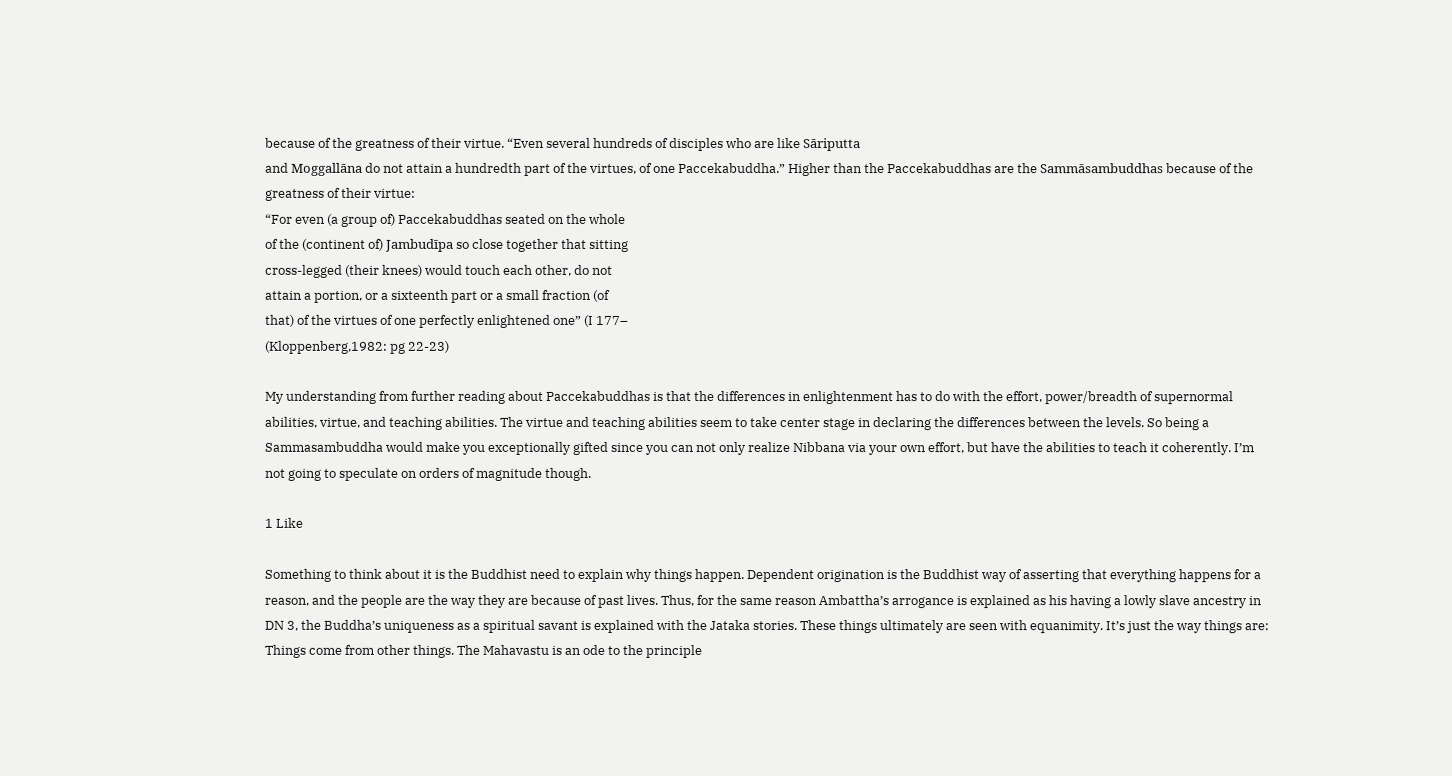because of the greatness of their virtue. “Even several hundreds of disciples who are like Sāriputta
and Moggallāna do not attain a hundredth part of the virtues, of one Paccekabuddha.” Higher than the Paccekabuddhas are the Sammāsambuddhas because of the greatness of their virtue:
“For even (a group of) Paccekabuddhas seated on the whole
of the (continent of) Jambudīpa so close together that sitting
cross-legged (their knees) would touch each other, do not
attain a portion, or a sixteenth part or a small fraction (of
that) of the virtues of one perfectly enlightened one” (I 177–
(Kloppenberg,1982: pg 22-23)

My understanding from further reading about Paccekabuddhas is that the differences in enlightenment has to do with the effort, power/breadth of supernormal abilities, virtue, and teaching abilities. The virtue and teaching abilities seem to take center stage in declaring the differences between the levels. So being a Sammasambuddha would make you exceptionally gifted since you can not only realize Nibbana via your own effort, but have the abilities to teach it coherently. I’m not going to speculate on orders of magnitude though.

1 Like

Something to think about it is the Buddhist need to explain why things happen. Dependent origination is the Buddhist way of asserting that everything happens for a reason, and the people are the way they are because of past lives. Thus, for the same reason Ambattha’s arrogance is explained as his having a lowly slave ancestry in DN 3, the Buddha’s uniqueness as a spiritual savant is explained with the Jataka stories. These things ultimately are seen with equanimity. It’s just the way things are: Things come from other things. The Mahavastu is an ode to the principle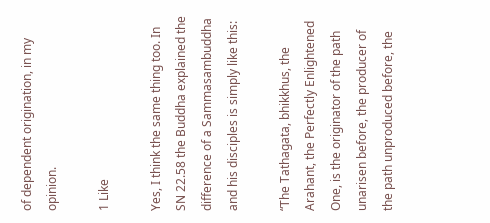of dependent origination, in my opinion.

1 Like

Yes, I think the same thing too. In SN 22.58 the Buddha explained the difference of a Sammasambuddha and his disciples is simply like this:

“The Tathagata, bhikkhus, the Arahant, the Perfectly Enlightened One, is the originator of the path unarisen before, the producer of the path unproduced before, the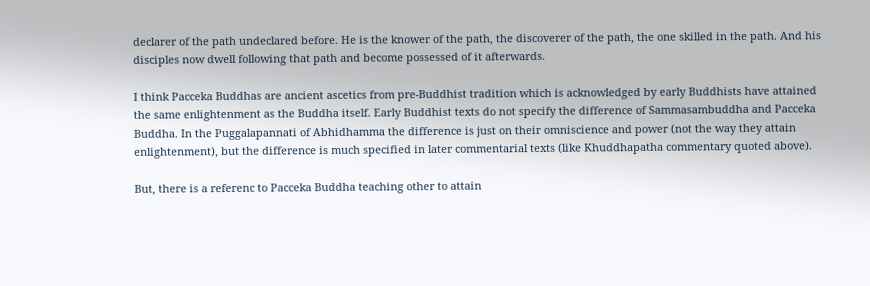declarer of the path undeclared before. He is the knower of the path, the discoverer of the path, the one skilled in the path. And his disciples now dwell following that path and become possessed of it afterwards.

I think Pacceka Buddhas are ancient ascetics from pre-Buddhist tradition which is acknowledged by early Buddhists have attained the same enlightenment as the Buddha itself. Early Buddhist texts do not specify the difference of Sammasambuddha and Pacceka Buddha. In the Puggalapannati of Abhidhamma the difference is just on their omniscience and power (not the way they attain enlightenment), but the difference is much specified in later commentarial texts (like Khuddhapatha commentary quoted above).

But, there is a referenc to Pacceka Buddha teaching other to attain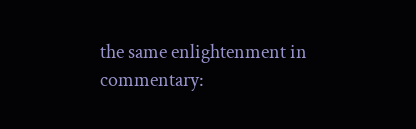the same enlightenment in commentary: